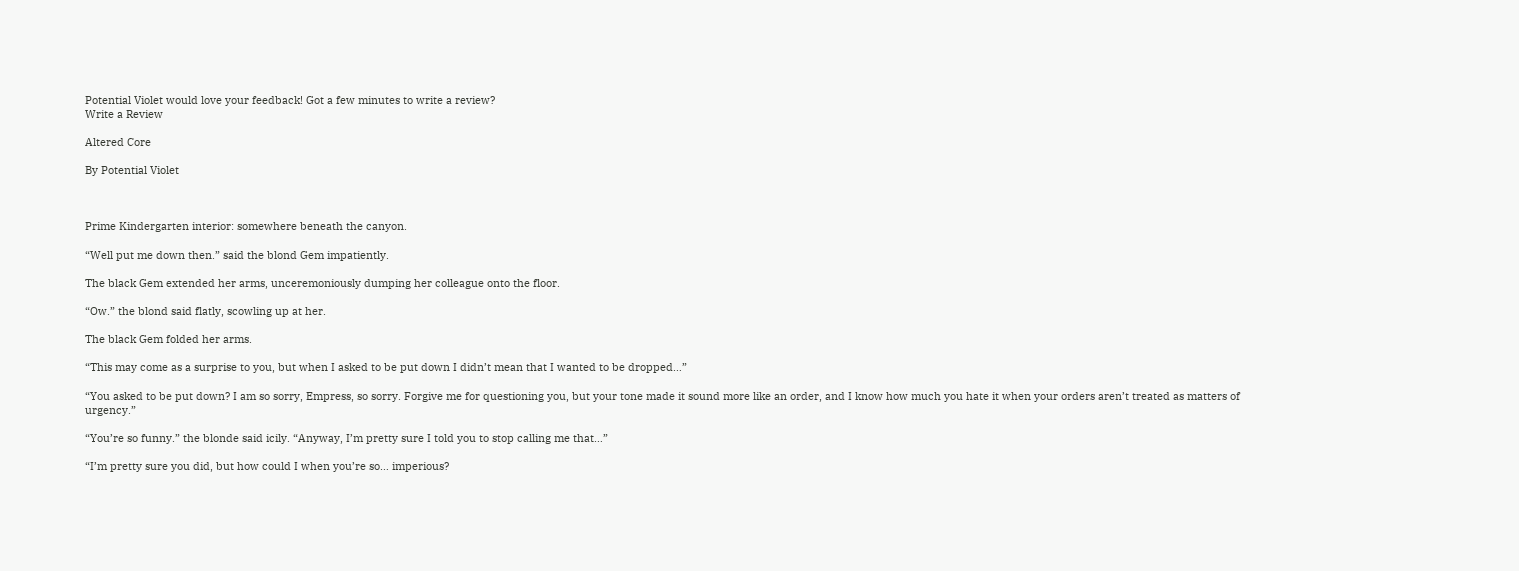Potential Violet would love your feedback! Got a few minutes to write a review?
Write a Review

Altered Core

By Potential Violet



Prime Kindergarten interior: somewhere beneath the canyon.

“Well put me down then.” said the blond Gem impatiently.

The black Gem extended her arms, unceremoniously dumping her colleague onto the floor.

“Ow.” the blond said flatly, scowling up at her.

The black Gem folded her arms.

“This may come as a surprise to you, but when I asked to be put down I didn’t mean that I wanted to be dropped…”

“You asked to be put down? I am so sorry, Empress, so sorry. Forgive me for questioning you, but your tone made it sound more like an order, and I know how much you hate it when your orders aren’t treated as matters of urgency.”

“You’re so funny.” the blonde said icily. “Anyway, I’m pretty sure I told you to stop calling me that…”

“I’m pretty sure you did, but how could I when you’re so… imperious?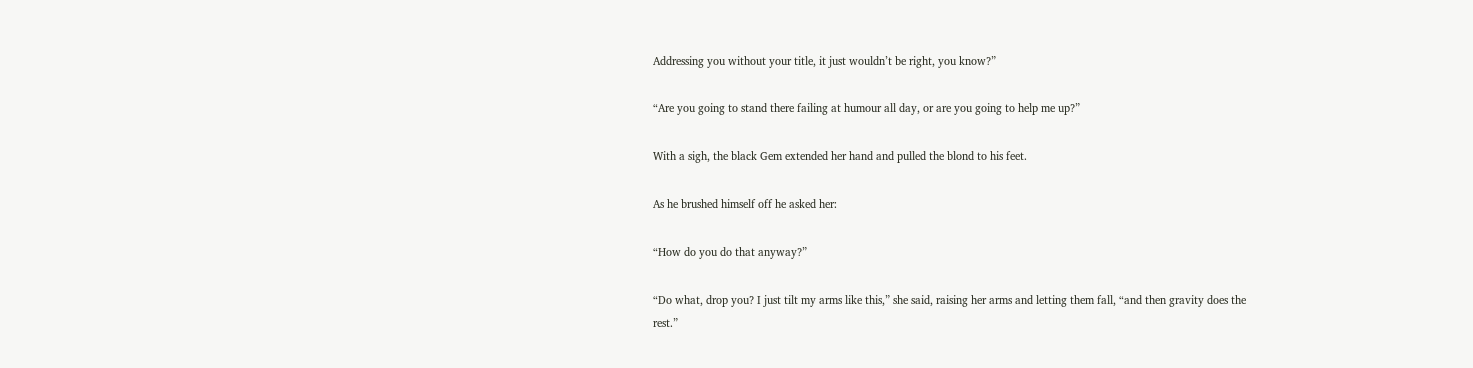Addressing you without your title, it just wouldn’t be right, you know?”

“Are you going to stand there failing at humour all day, or are you going to help me up?”

With a sigh, the black Gem extended her hand and pulled the blond to his feet.

As he brushed himself off he asked her:

“How do you do that anyway?”

“Do what, drop you? I just tilt my arms like this,” she said, raising her arms and letting them fall, “and then gravity does the rest.”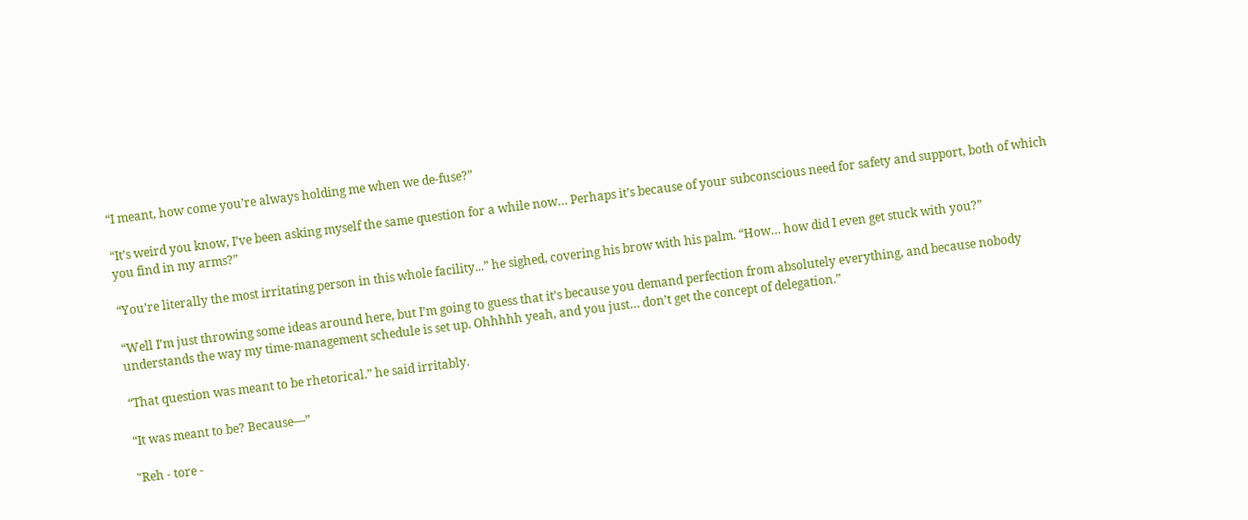“I meant, how come you’re always holding me when we de-fuse?”

“It’s weird you know, I’ve been asking myself the same question for a while now… Perhaps it’s because of your subconscious need for safety and support, both of which you find in my arms?”

“You’re literally the most irritating person in this whole facility...” he sighed, covering his brow with his palm. “How… how did I even get stuck with you?”

“Well I’m just throwing some ideas around here, but I’m going to guess that it’s because you demand perfection from absolutely everything, and because nobody understands the way my time-management schedule is set up. Ohhhhh yeah, and you just… don’t get the concept of delegation.”

“That question was meant to be rhetorical.” he said irritably.

“It was meant to be? Because—”

"Reh - tore -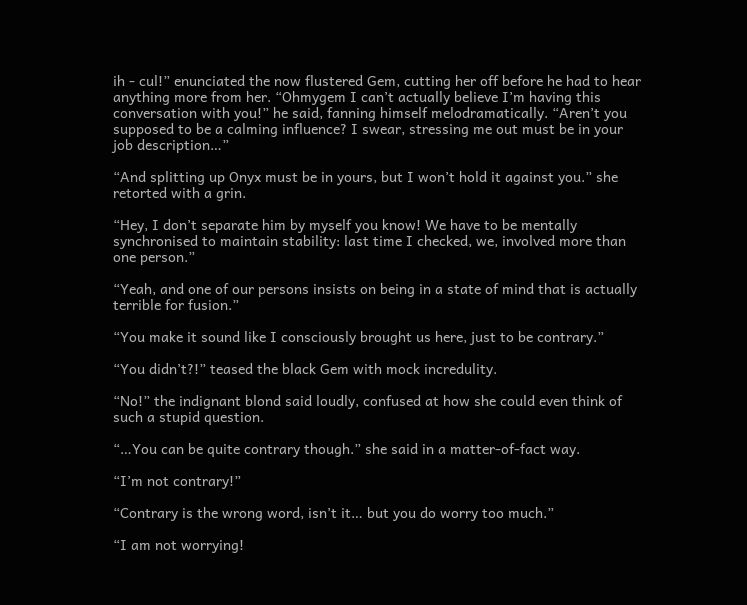ih - cul!” enunciated the now flustered Gem, cutting her off before he had to hear anything more from her. “Ohmygem I can’t actually believe I’m having this conversation with you!” he said, fanning himself melodramatically. “Aren’t you supposed to be a calming influence? I swear, stressing me out must be in your job description…”

“And splitting up Onyx must be in yours, but I won’t hold it against you.” she retorted with a grin.

“Hey, I don’t separate him by myself you know! We have to be mentally synchronised to maintain stability: last time I checked, we, involved more than one person.”

“Yeah, and one of our persons insists on being in a state of mind that is actually terrible for fusion.”

“You make it sound like I consciously brought us here, just to be contrary.”

“You didn’t?!” teased the black Gem with mock incredulity.

“No!” the indignant blond said loudly, confused at how she could even think of such a stupid question.

“…You can be quite contrary though.” she said in a matter-of-fact way.

“I’m not contrary!”

“Contrary is the wrong word, isn’t it… but you do worry too much.”

“I am not worrying!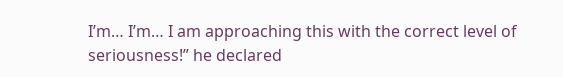I’m… I’m… I am approaching this with the correct level of seriousness!” he declared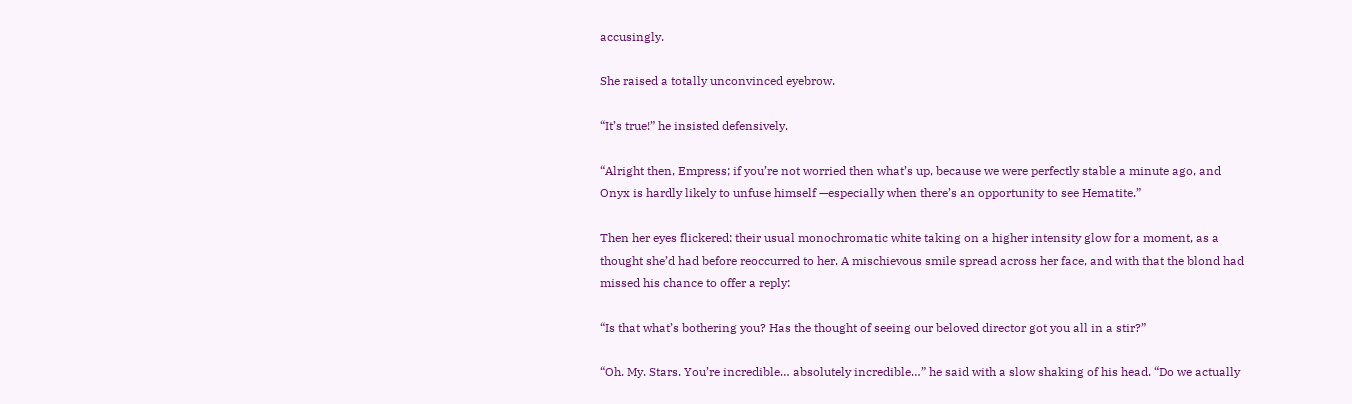accusingly.

She raised a totally unconvinced eyebrow.

“It’s true!” he insisted defensively.

“Alright then, Empress; if you’re not worried then what’s up, because we were perfectly stable a minute ago, and Onyx is hardly likely to unfuse himself —especially when there’s an opportunity to see Hematite.”

Then her eyes flickered: their usual monochromatic white taking on a higher intensity glow for a moment, as a thought she’d had before reoccurred to her. A mischievous smile spread across her face, and with that the blond had missed his chance to offer a reply:

“Is that what’s bothering you? Has the thought of seeing our beloved director got you all in a stir?”

“Oh. My. Stars. You’re incredible… absolutely incredible…” he said with a slow shaking of his head. “Do we actually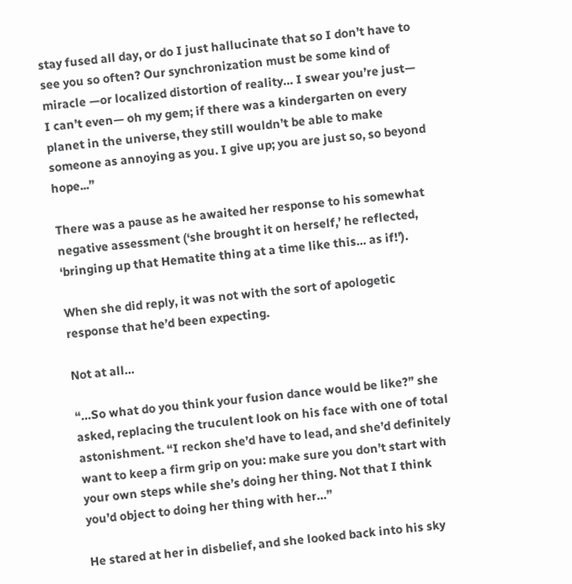stay fused all day, or do I just hallucinate that so I don’t have to see you so often? Our synchronization must be some kind of miracle —or localized distortion of reality… I swear you’re just— I can’t even— oh my gem; if there was a kindergarten on every planet in the universe, they still wouldn’t be able to make someone as annoying as you. I give up; you are just so, so beyond hope...”

There was a pause as he awaited her response to his somewhat negative assessment (‘she brought it on herself,’ he reflected, ‘bringing up that Hematite thing at a time like this… as if!’).

When she did reply, it was not with the sort of apologetic response that he’d been expecting.

Not at all…

“…So what do you think your fusion dance would be like?” she asked, replacing the truculent look on his face with one of total astonishment. “I reckon she’d have to lead, and she’d definitely want to keep a firm grip on you: make sure you don’t start with your own steps while she’s doing her thing. Not that I think you’d object to doing her thing with her…”

He stared at her in disbelief, and she looked back into his sky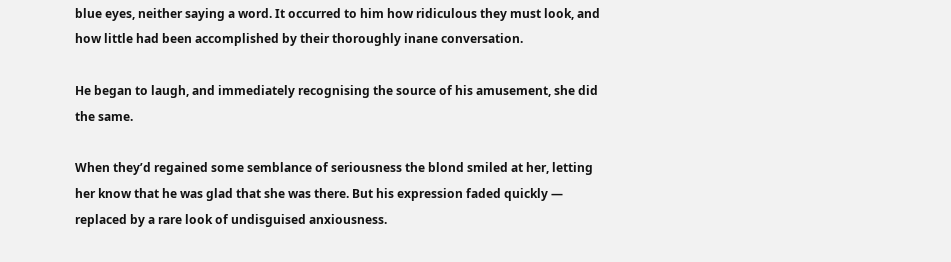blue eyes, neither saying a word. It occurred to him how ridiculous they must look, and how little had been accomplished by their thoroughly inane conversation.

He began to laugh, and immediately recognising the source of his amusement, she did the same.

When they’d regained some semblance of seriousness the blond smiled at her, letting her know that he was glad that she was there. But his expression faded quickly — replaced by a rare look of undisguised anxiousness.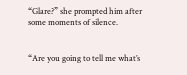“Glare?” she prompted him after some moments of silence.


“Are you going to tell me what’s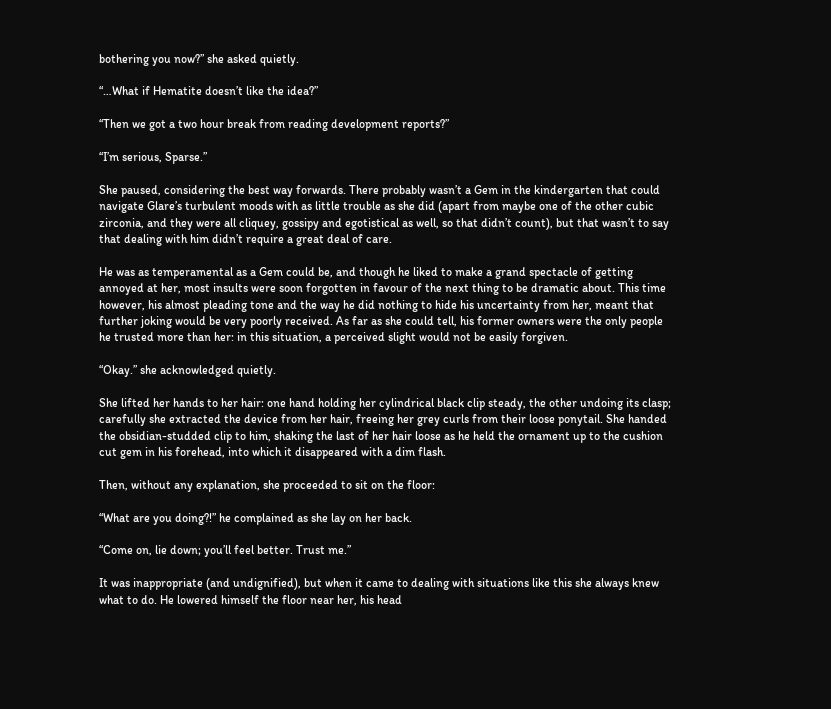bothering you now?” she asked quietly.

“…What if Hematite doesn’t like the idea?”

“Then we got a two hour break from reading development reports?”

“I’m serious, Sparse.”

She paused, considering the best way forwards. There probably wasn’t a Gem in the kindergarten that could navigate Glare’s turbulent moods with as little trouble as she did (apart from maybe one of the other cubic zirconia, and they were all cliquey, gossipy and egotistical as well, so that didn’t count), but that wasn’t to say that dealing with him didn’t require a great deal of care.

He was as temperamental as a Gem could be, and though he liked to make a grand spectacle of getting annoyed at her, most insults were soon forgotten in favour of the next thing to be dramatic about. This time however, his almost pleading tone and the way he did nothing to hide his uncertainty from her, meant that further joking would be very poorly received. As far as she could tell, his former owners were the only people he trusted more than her: in this situation, a perceived slight would not be easily forgiven.

“Okay.” she acknowledged quietly.

She lifted her hands to her hair: one hand holding her cylindrical black clip steady, the other undoing its clasp; carefully she extracted the device from her hair, freeing her grey curls from their loose ponytail. She handed the obsidian-studded clip to him, shaking the last of her hair loose as he held the ornament up to the cushion cut gem in his forehead, into which it disappeared with a dim flash.

Then, without any explanation, she proceeded to sit on the floor:

“What are you doing?!” he complained as she lay on her back.

“Come on, lie down; you’ll feel better. Trust me.”

It was inappropriate (and undignified), but when it came to dealing with situations like this she always knew what to do. He lowered himself the floor near her, his head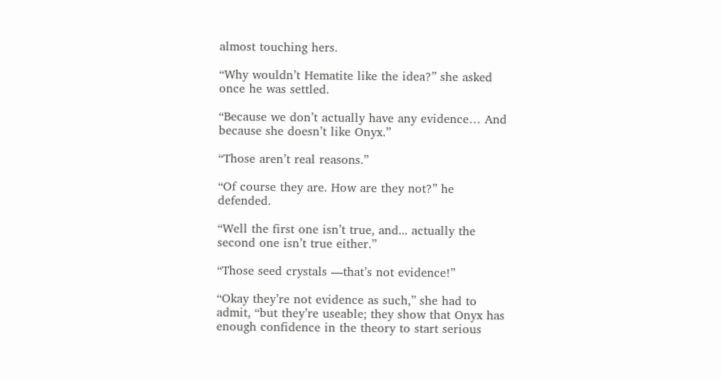almost touching hers.

“Why wouldn’t Hematite like the idea?” she asked once he was settled.

“Because we don’t actually have any evidence… And because she doesn’t like Onyx.”

“Those aren’t real reasons.”

“Of course they are. How are they not?” he defended.

“Well the first one isn’t true, and... actually the second one isn’t true either.”

“Those seed crystals —that’s not evidence!”

“Okay they’re not evidence as such,” she had to admit, “but they’re useable; they show that Onyx has enough confidence in the theory to start serious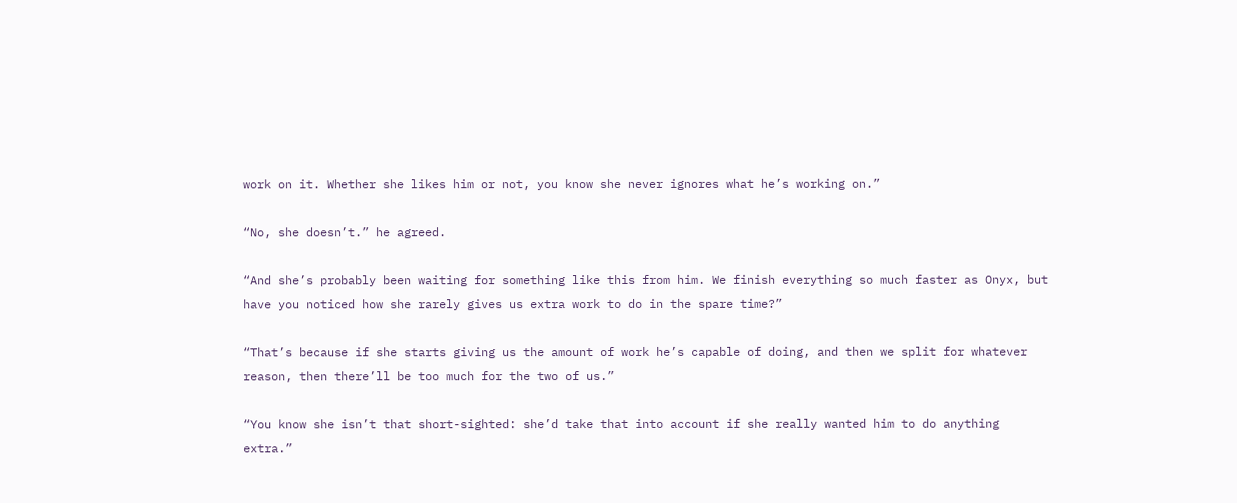work on it. Whether she likes him or not, you know she never ignores what he’s working on.”

“No, she doesn’t.” he agreed.

“And she’s probably been waiting for something like this from him. We finish everything so much faster as Onyx, but have you noticed how she rarely gives us extra work to do in the spare time?”

“That’s because if she starts giving us the amount of work he’s capable of doing, and then we split for whatever reason, then there’ll be too much for the two of us.”

“You know she isn’t that short-sighted: she’d take that into account if she really wanted him to do anything extra.”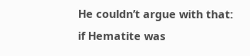He couldn’t argue with that: if Hematite was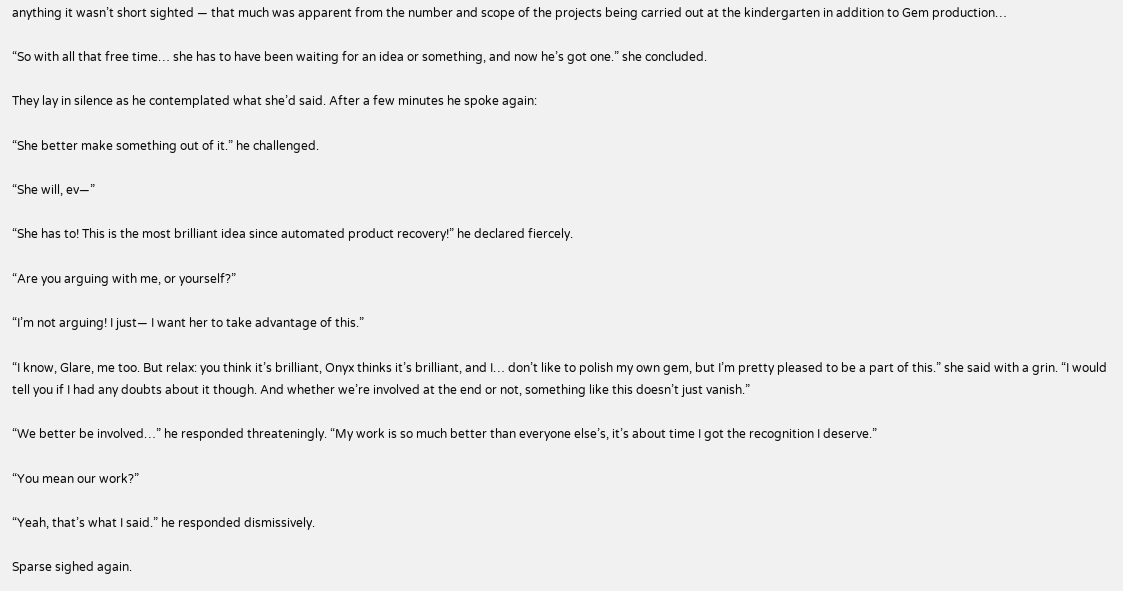anything it wasn’t short sighted — that much was apparent from the number and scope of the projects being carried out at the kindergarten in addition to Gem production…

“So with all that free time… she has to have been waiting for an idea or something, and now he’s got one.” she concluded.

They lay in silence as he contemplated what she’d said. After a few minutes he spoke again:

“She better make something out of it.” he challenged.

“She will, ev—”

“She has to! This is the most brilliant idea since automated product recovery!” he declared fiercely.

“Are you arguing with me, or yourself?”

“I’m not arguing! I just— I want her to take advantage of this.”

“I know, Glare, me too. But relax: you think it’s brilliant, Onyx thinks it’s brilliant, and I… don’t like to polish my own gem, but I’m pretty pleased to be a part of this.” she said with a grin. “I would tell you if I had any doubts about it though. And whether we’re involved at the end or not, something like this doesn’t just vanish.”

“We better be involved…” he responded threateningly. “My work is so much better than everyone else’s, it’s about time I got the recognition I deserve.”

“You mean our work?”

“Yeah, that’s what I said.” he responded dismissively.

Sparse sighed again.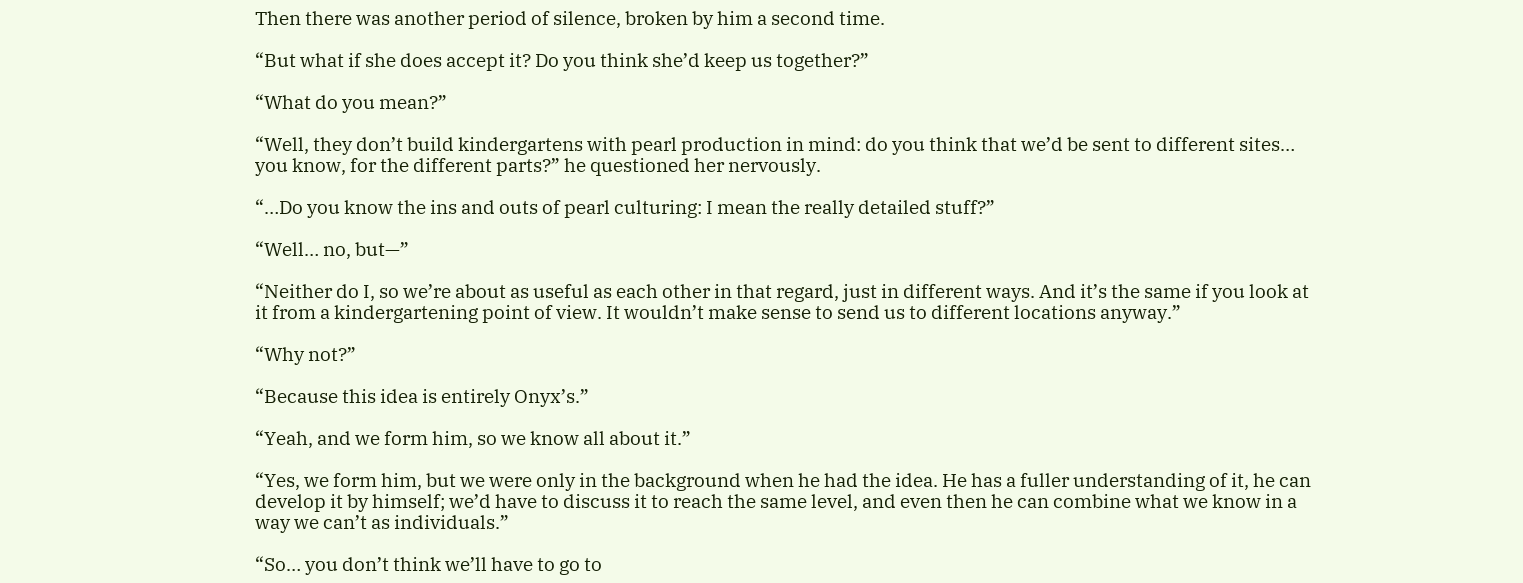Then there was another period of silence, broken by him a second time.

“But what if she does accept it? Do you think she’d keep us together?”

“What do you mean?”

“Well, they don’t build kindergartens with pearl production in mind: do you think that we’d be sent to different sites… you know, for the different parts?” he questioned her nervously.

“…Do you know the ins and outs of pearl culturing: I mean the really detailed stuff?”

“Well… no, but—”

“Neither do I, so we’re about as useful as each other in that regard, just in different ways. And it’s the same if you look at it from a kindergartening point of view. It wouldn’t make sense to send us to different locations anyway.”

“Why not?”

“Because this idea is entirely Onyx’s.”

“Yeah, and we form him, so we know all about it.”

“Yes, we form him, but we were only in the background when he had the idea. He has a fuller understanding of it, he can develop it by himself; we’d have to discuss it to reach the same level, and even then he can combine what we know in a way we can’t as individuals.”

“So… you don’t think we’ll have to go to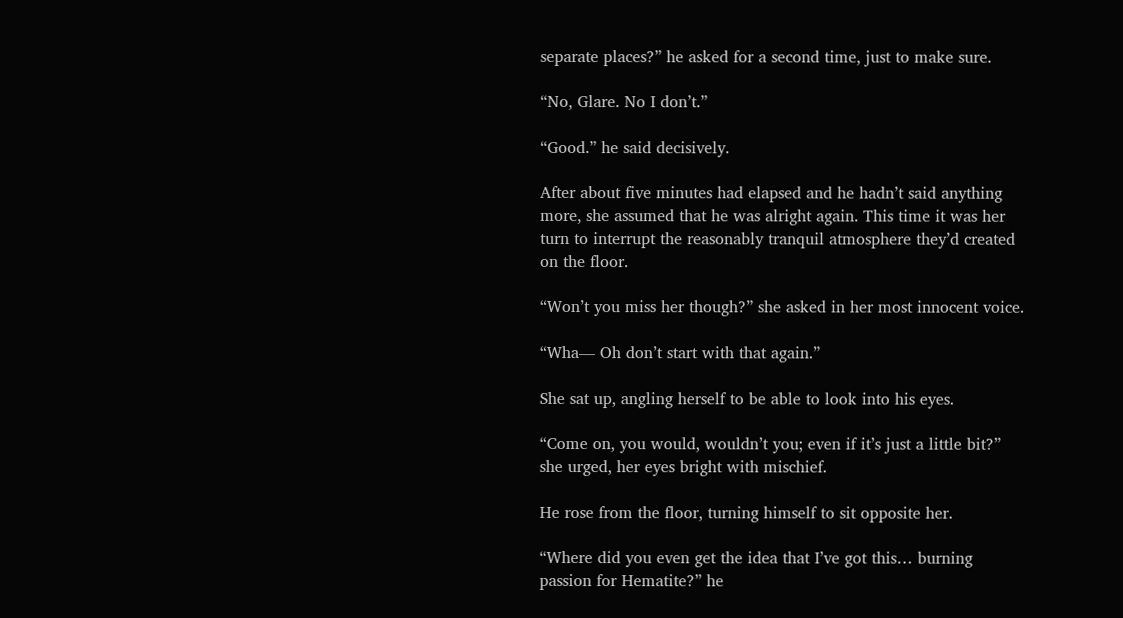separate places?” he asked for a second time, just to make sure.

“No, Glare. No I don’t.”

“Good.” he said decisively.

After about five minutes had elapsed and he hadn’t said anything more, she assumed that he was alright again. This time it was her turn to interrupt the reasonably tranquil atmosphere they’d created on the floor.

“Won’t you miss her though?” she asked in her most innocent voice.

“Wha— Oh don’t start with that again.”

She sat up, angling herself to be able to look into his eyes.

“Come on, you would, wouldn’t you; even if it’s just a little bit?” she urged, her eyes bright with mischief.

He rose from the floor, turning himself to sit opposite her.

“Where did you even get the idea that I’ve got this… burning passion for Hematite?” he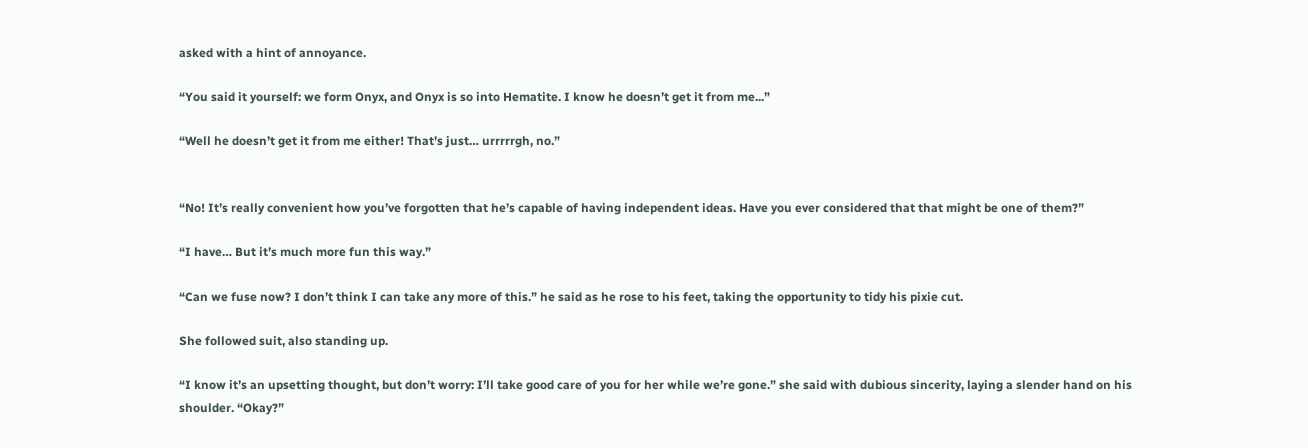asked with a hint of annoyance.

“You said it yourself: we form Onyx, and Onyx is so into Hematite. I know he doesn’t get it from me...”

“Well he doesn’t get it from me either! That’s just… urrrrrgh, no.”


“No! It’s really convenient how you’ve forgotten that he’s capable of having independent ideas. Have you ever considered that that might be one of them?”

“I have… But it’s much more fun this way.”

“Can we fuse now? I don’t think I can take any more of this.” he said as he rose to his feet, taking the opportunity to tidy his pixie cut.

She followed suit, also standing up.

“I know it’s an upsetting thought, but don’t worry: I’ll take good care of you for her while we’re gone.” she said with dubious sincerity, laying a slender hand on his shoulder. “Okay?”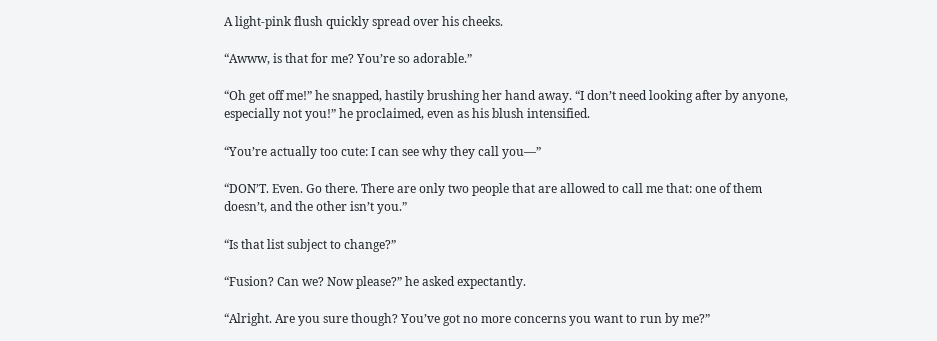A light-pink flush quickly spread over his cheeks.

“Awww, is that for me? You’re so adorable.”

“Oh get off me!” he snapped, hastily brushing her hand away. “I don’t need looking after by anyone, especially not you!” he proclaimed, even as his blush intensified.

“You’re actually too cute: I can see why they call you—”

“DON’T. Even. Go there. There are only two people that are allowed to call me that: one of them doesn’t, and the other isn’t you.”

“Is that list subject to change?”

“Fusion? Can we? Now please?” he asked expectantly.

“Alright. Are you sure though? You’ve got no more concerns you want to run by me?”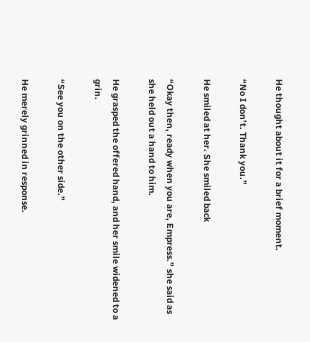He thought about it for a brief moment.

“No I don’t. Thank you.”

He smiled at her. She smiled back

“Okay then, ready when you are, Empress.” she said as she held out a hand to him.

He grasped the offered hand, and her smile widened to a grin.

“See you on the other side.”

He merely grinned in response.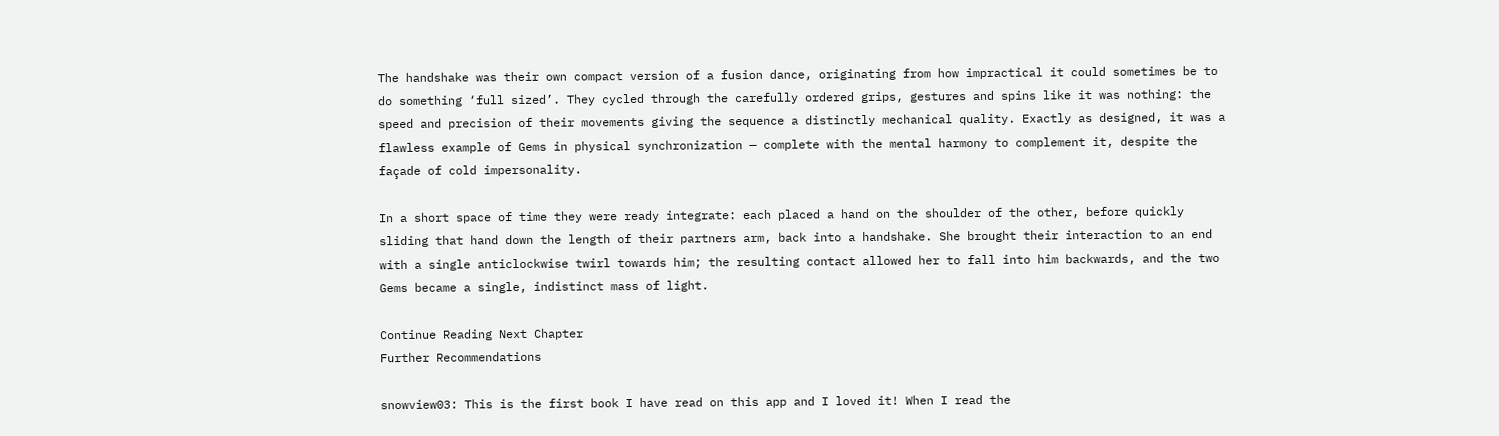The handshake was their own compact version of a fusion dance, originating from how impractical it could sometimes be to do something ‘full sized’. They cycled through the carefully ordered grips, gestures and spins like it was nothing: the speed and precision of their movements giving the sequence a distinctly mechanical quality. Exactly as designed, it was a flawless example of Gems in physical synchronization — complete with the mental harmony to complement it, despite the façade of cold impersonality.

In a short space of time they were ready integrate: each placed a hand on the shoulder of the other, before quickly sliding that hand down the length of their partners arm, back into a handshake. She brought their interaction to an end with a single anticlockwise twirl towards him; the resulting contact allowed her to fall into him backwards, and the two Gems became a single, indistinct mass of light.

Continue Reading Next Chapter
Further Recommendations

snowview03: This is the first book I have read on this app and I loved it! When I read the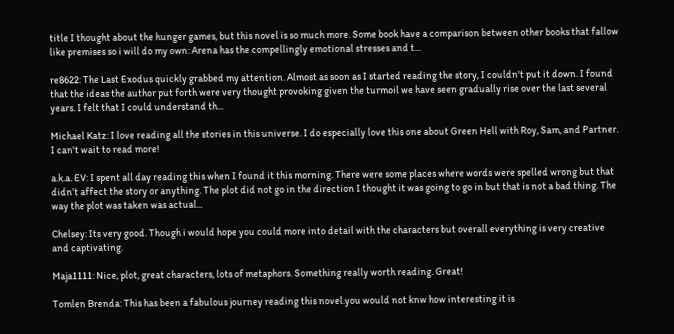title I thought about the hunger games, but this novel is so much more. Some book have a comparison between other books that fallow like premises so i will do my own: Arena has the compellingly emotional stresses and t...

re8622: The Last Exodus quickly grabbed my attention. Almost as soon as I started reading the story, I couldn't put it down. I found that the ideas the author put forth were very thought provoking given the turmoil we have seen gradually rise over the last several years. I felt that I could understand th...

Michael Katz: I love reading all the stories in this universe. I do especially love this one about Green Hell with Roy, Sam, and Partner. I can't wait to read more!

a.k.a. EV: I spent all day reading this when I found it this morning. There were some places where words were spelled wrong but that didn’t affect the story or anything. The plot did not go in the direction I thought it was going to go in but that is not a bad thing. The way the plot was taken was actual...

Chelsey: Its very good. Though i would hope you could more into detail with the characters but overall everything is very creative and captivating.

Maja1111: Nice, plot, great characters, lots of metaphors. Something really worth reading. Great!

Tomlen Brenda: This has been a fabulous journey reading this novel.you would not knw how interesting it is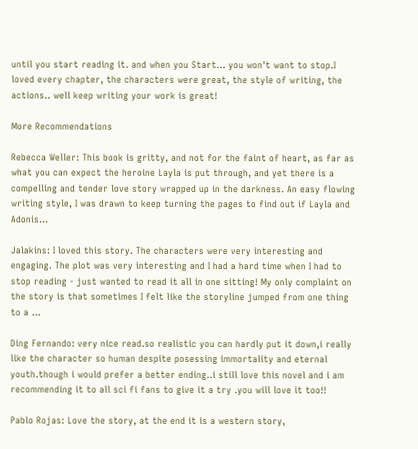until you start reading it. and when you Start... you won't want to stop.I loved every chapter, the characters were great, the style of writing, the actions.. well keep writing your work is great!

More Recommendations

Rebecca Weller: This book is gritty, and not for the faint of heart, as far as what you can expect the heroine Layla is put through, and yet there is a compelling and tender love story wrapped up in the darkness. An easy flowing writing style, I was drawn to keep turning the pages to find out if Layla and Adonis...

Jalakins: I loved this story. The characters were very interesting and engaging. The plot was very interesting and I had a hard time when I had to stop reading - just wanted to read it all in one sitting! My only complaint on the story is that sometimes I felt like the storyline jumped from one thing to a ...

Ding Fernando: very nice read.so realistic you can hardly put it down,i really like the character so human despite posessing immortality and eternal youth.though i would prefer a better ending..i still love this novel and i am recommending it to all sci fi fans to give it a try .you will love it too!!

Pablo Rojas: Love the story, at the end it is a western story,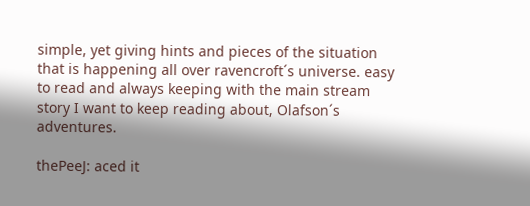simple, yet giving hints and pieces of the situation that is happening all over ravencroft´s universe. easy to read and always keeping with the main stream story I want to keep reading about, Olafson´s adventures.

thePeeJ: aced it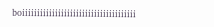boiiiiiiiiiiiiiiiiiiiiiiiiiiiiiiiiiiiiii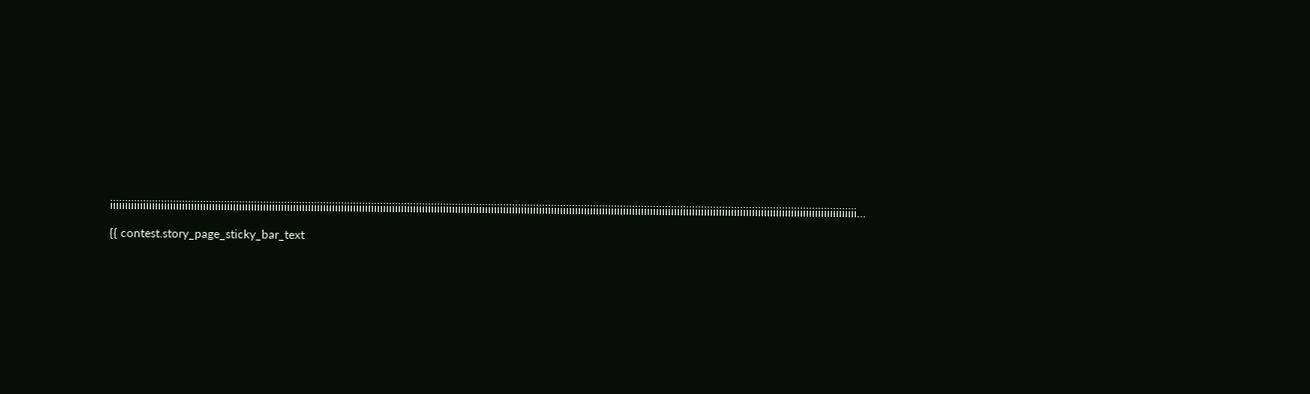iiiiiiiiiiiiiiiiiiiiiiiiiiiiiiiiiiiiiiiiiiiiiiiiiiiiiiiiiiiiiiiiiiiiiiiiiiiiiiiiiiiiiiiiiiiiiiiiiiiiiiiiiiiiiiiiiiiiiiiiiiiiiiiiiiiiiiiiiiiiiiiiiiiiiiiiiiiiiiiiiiiiiiiiiiiiiiiiiiiiiiiiiiiiiiiiiiiiiiiiiiiiiiiiiiiiiiiiiiiiiiiiiiiiiiiiiiiiiiiiiiiiiiiii...

{{ contest.story_page_sticky_bar_text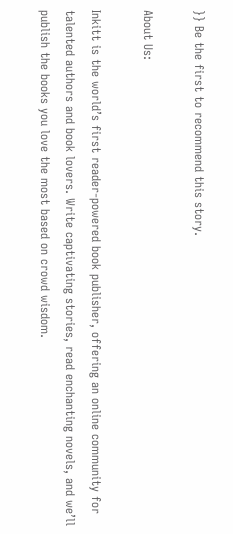}} Be the first to recommend this story.

About Us:

Inkitt is the world’s first reader-powered book publisher, offering an online community for talented authors and book lovers. Write captivating stories, read enchanting novels, and we’ll publish the books you love the most based on crowd wisdom.